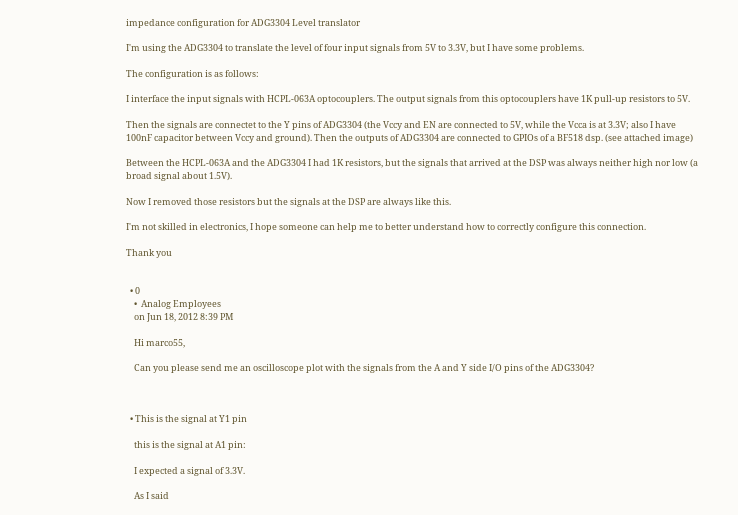impedance configuration for ADG3304 Level translator

I'm using the ADG3304 to translate the level of four input signals from 5V to 3.3V, but I have some problems.

The configuration is as follows:

I interface the input signals with HCPL-063A optocouplers. The output signals from this optocouplers have 1K pull-up resistors to 5V.

Then the signals are connectet to the Y pins of ADG3304 (the Vccy and EN are connected to 5V, while the Vcca is at 3.3V; also I have 100nF capacitor between Vccy and ground). Then the outputs of ADG3304 are connected to GPIOs of a BF518 dsp. (see attached image)

Between the HCPL-063A and the ADG3304 I had 1K resistors, but the signals that arrived at the DSP was always neither high nor low (a broad signal about 1.5V).

Now I removed those resistors but the signals at the DSP are always like this.

I'm not skilled in electronics, I hope someone can help me to better understand how to correctly configure this connection.

Thank you


  • 0
    •  Analog Employees
    on Jun 18, 2012 8:39 PM

    Hi marco55,

    Can you please send me an oscilloscope plot with the signals from the A and Y side I/O pins of the ADG3304?



  • This is the signal at Y1 pin

    this is the signal at A1 pin:

    I expected a signal of 3.3V.

    As I said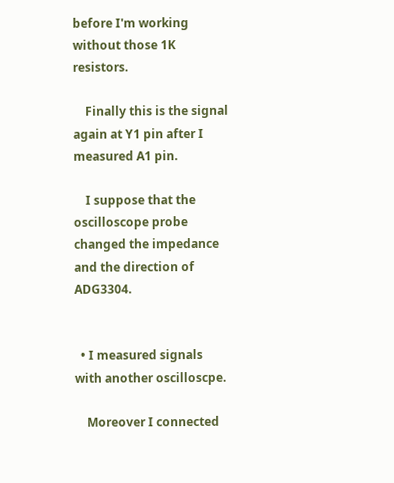before I'm working without those 1K resistors.

    Finally this is the signal again at Y1 pin after I measured A1 pin.

    I suppose that the oscilloscope probe changed the impedance and the direction of ADG3304.


  • I measured signals with another oscilloscpe.

    Moreover I connected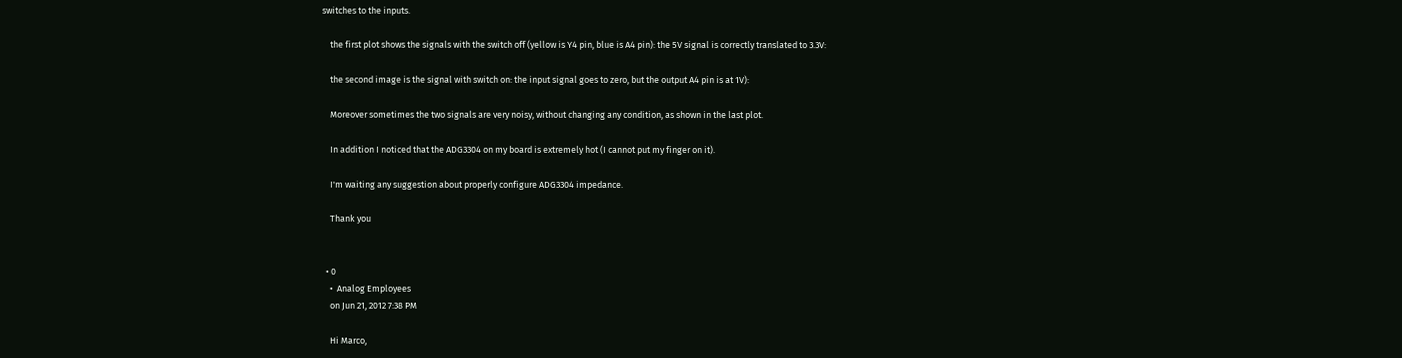switches to the inputs.

    the first plot shows the signals with the switch off (yellow is Y4 pin, blue is A4 pin): the 5V signal is correctly translated to 3.3V:

    the second image is the signal with switch on: the input signal goes to zero, but the output A4 pin is at 1V):

    Moreover sometimes the two signals are very noisy, without changing any condition, as shown in the last plot.

    In addition I noticed that the ADG3304 on my board is extremely hot (I cannot put my finger on it).

    I'm waiting any suggestion about properly configure ADG3304 impedance.

    Thank you


  • 0
    •  Analog Employees
    on Jun 21, 2012 7:38 PM

    Hi Marco,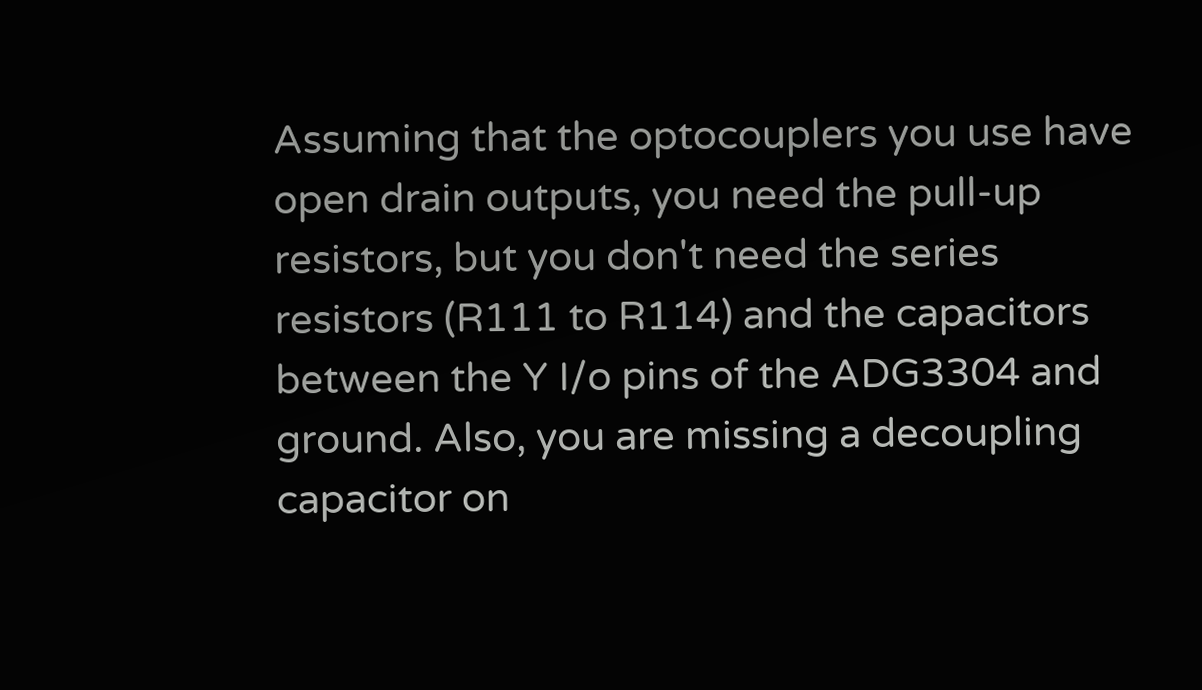Assuming that the optocouplers you use have open drain outputs, you need the pull-up resistors, but you don't need the series resistors (R111 to R114) and the capacitors between the Y I/o pins of the ADG3304 and ground. Also, you are missing a decoupling capacitor on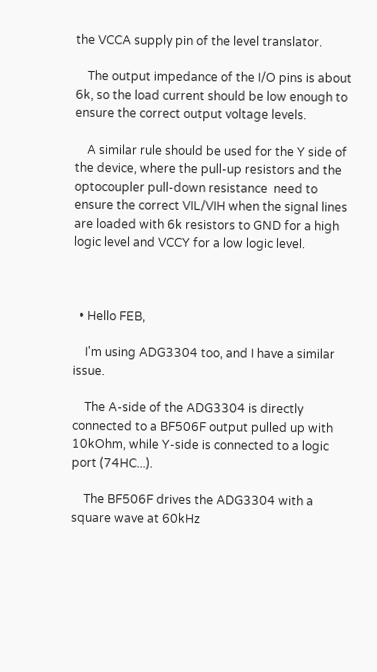the VCCA supply pin of the level translator.

    The output impedance of the I/O pins is about 6k, so the load current should be low enough to ensure the correct output voltage levels.

    A similar rule should be used for the Y side of the device, where the pull-up resistors and the optocoupler pull-down resistance  need to ensure the correct VIL/VIH when the signal lines are loaded with 6k resistors to GND for a high logic level and VCCY for a low logic level.



  • Hello FEB,

    I'm using ADG3304 too, and I have a similar issue.

    The A-side of the ADG3304 is directly connected to a BF506F output pulled up with 10kOhm, while Y-side is connected to a logic port (74HC...).

    The BF506F drives the ADG3304 with a square wave at 60kHz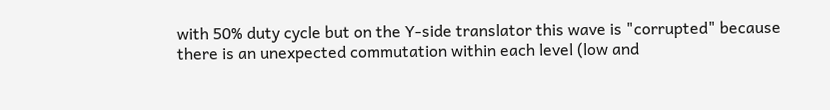with 50% duty cycle but on the Y-side translator this wave is "corrupted" because there is an unexpected commutation within each level (low and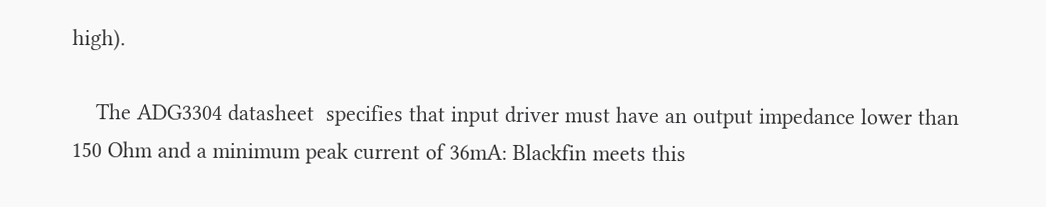high).

    The ADG3304 datasheet  specifies that input driver must have an output impedance lower than 150 Ohm and a minimum peak current of 36mA: Blackfin meets this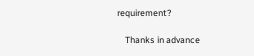requirement?

    Thanks in advance